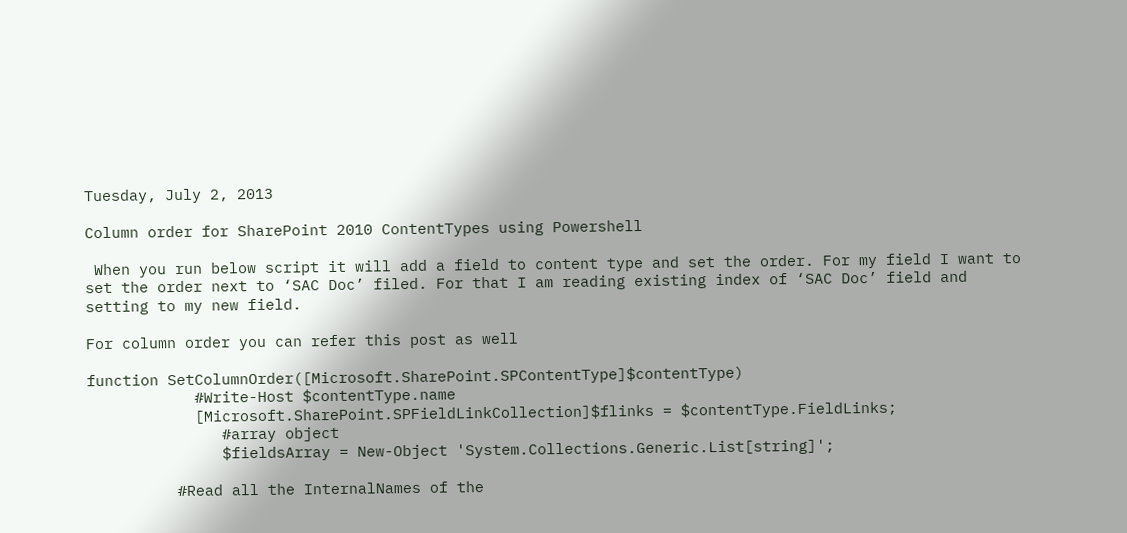Tuesday, July 2, 2013

Column order for SharePoint 2010 ContentTypes using Powershell

 When you run below script it will add a field to content type and set the order. For my field I want to set the order next to ‘SAC Doc’ filed. For that I am reading existing index of ‘SAC Doc’ field and setting to my new field.

For column order you can refer this post as well

function SetColumnOrder([Microsoft.SharePoint.SPContentType]$contentType)
            #Write-Host $contentType.name
            [Microsoft.SharePoint.SPFieldLinkCollection]$flinks = $contentType.FieldLinks;
               #array object
               $fieldsArray = New-Object 'System.Collections.Generic.List[string]';

          #Read all the InternalNames of the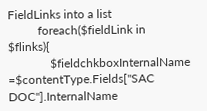FieldLinks into a list
          foreach($fieldLink in $flinks){
              $fieldchkboxInternalName =$contentType.Fields["SAC DOC"].InternalName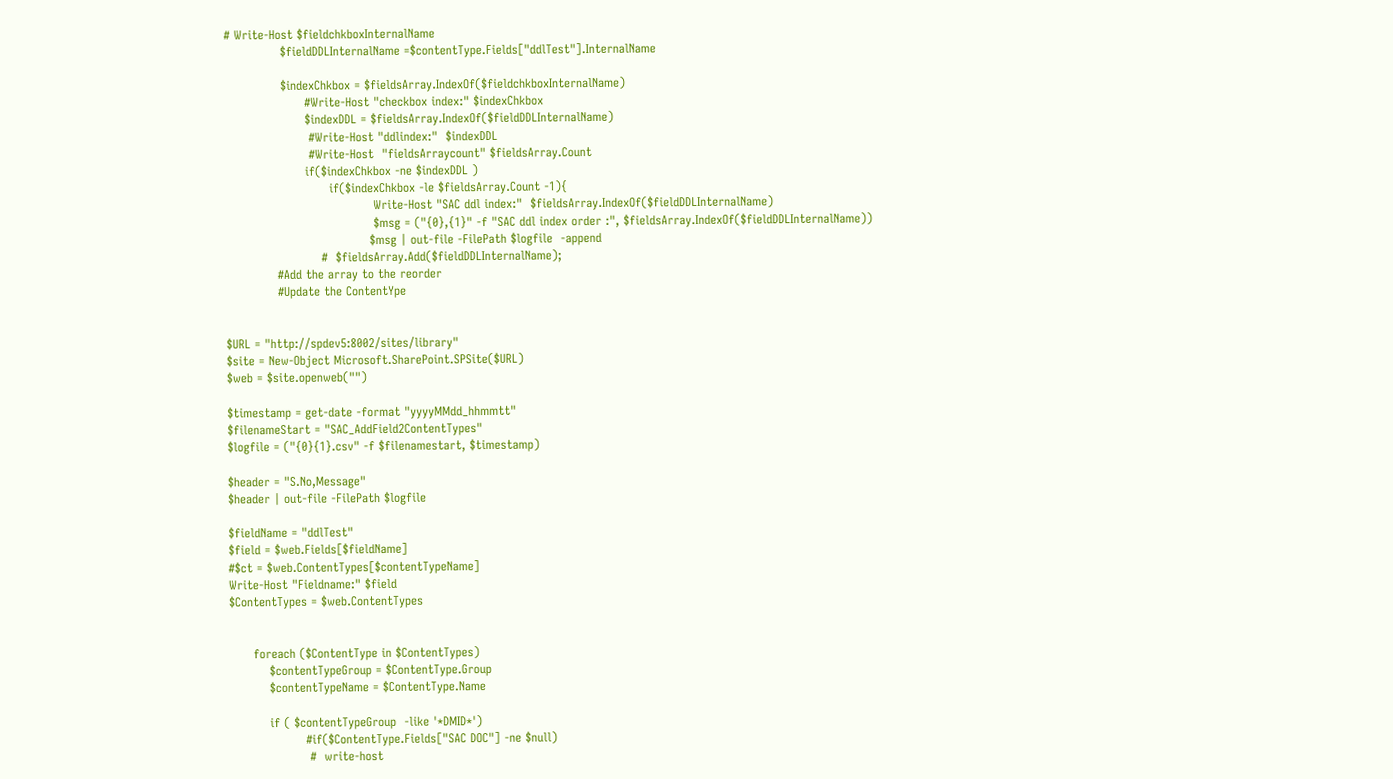# Write-Host $fieldchkboxInternalName
              $fieldDDLInternalName =$contentType.Fields["ddlTest"].InternalName

              $indexChkbox = $fieldsArray.IndexOf($fieldchkboxInternalName)
                    #Write-Host "checkbox index:" $indexChkbox
                    $indexDDL = $fieldsArray.IndexOf($fieldDDLInternalName)
                     #Write-Host "ddlindex:"  $indexDDL
                     #Write-Host  "fieldsArraycount" $fieldsArray.Count
                    if($indexChkbox -ne $indexDDL )
                          if($indexChkbox -le $fieldsArray.Count -1){
                                     Write-Host "SAC ddl index:"  $fieldsArray.IndexOf($fieldDDLInternalName)
                                     $msg = ("{0},{1}" -f "SAC ddl index order :", $fieldsArray.IndexOf($fieldDDLInternalName))
                                    $msg | out-file -FilePath $logfile  -append
                        #  $fieldsArray.Add($fieldDDLInternalName);
             #Add the array to the reorder
             #Update the ContentYpe


$URL = "http://spdev5:8002/sites/library"
$site = New-Object Microsoft.SharePoint.SPSite($URL)
$web = $site.openweb("")

$timestamp = get-date -format "yyyyMMdd_hhmmtt"
$filenameStart = "SAC_AddField2ContentTypes"
$logfile = ("{0}{1}.csv" -f $filenamestart, $timestamp)

$header = "S.No,Message"
$header | out-file -FilePath $logfile

$fieldName = "ddlTest"
$field = $web.Fields[$fieldName]
#$ct = $web.ContentTypes[$contentTypeName]
Write-Host "Fieldname:" $field
$ContentTypes = $web.ContentTypes


      foreach ($ContentType in $ContentTypes)
          $contentTypeGroup = $ContentType.Group
          $contentTypeName = $ContentType.Name

          if ( $contentTypeGroup  -like '*DMID*')
                   #if($ContentType.Fields["SAC DOC"] -ne $null)
                    #  write-host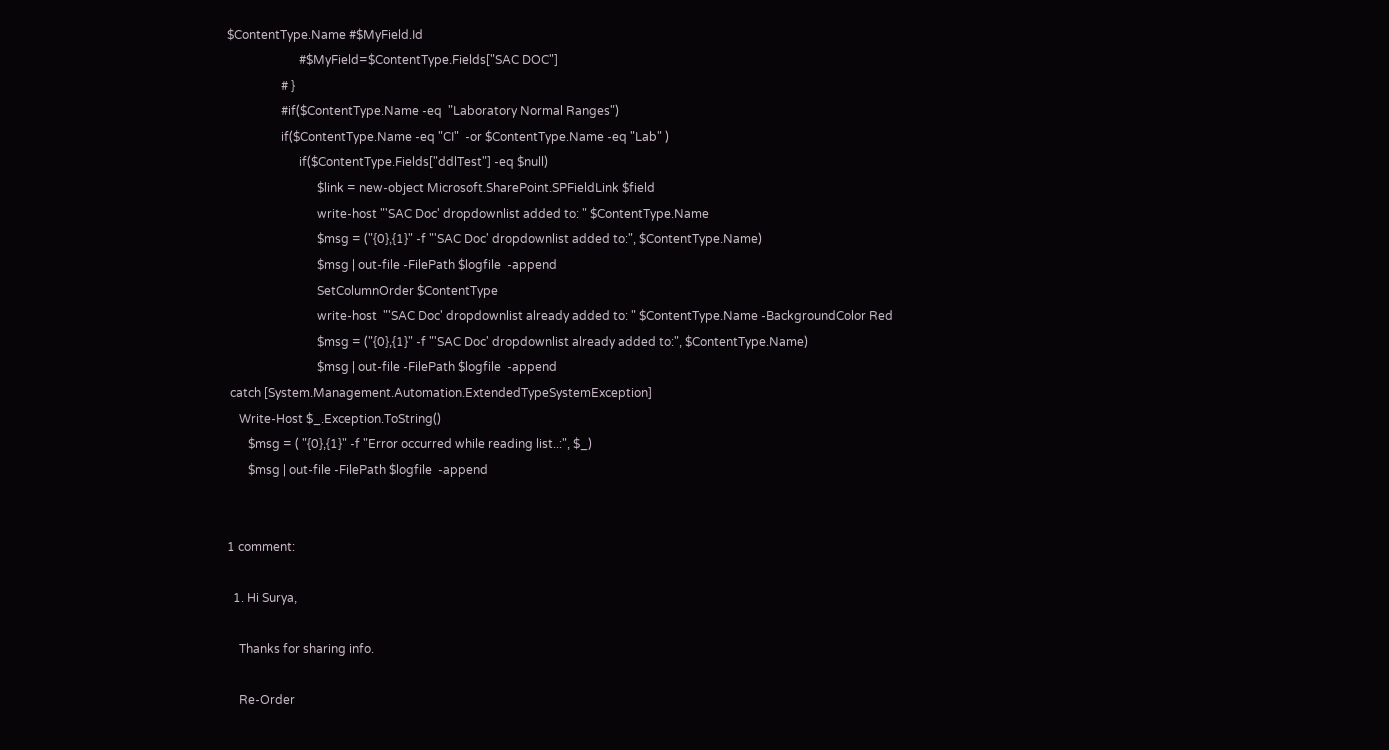$ContentType.Name #$MyField.Id
                        #$MyField=$ContentType.Fields["SAC DOC"]
                  # }
                  #if($ContentType.Name -eq  "Laboratory Normal Ranges")
                  if($ContentType.Name -eq "CI"  -or $ContentType.Name -eq "Lab" )
                        if($ContentType.Fields["ddlTest"] -eq $null)
                              $link = new-object Microsoft.SharePoint.SPFieldLink $field
                              write-host "'SAC Doc' dropdownlist added to: " $ContentType.Name
                              $msg = ("{0},{1}" -f "'SAC Doc' dropdownlist added to:", $ContentType.Name)
                              $msg | out-file -FilePath $logfile  -append
                              SetColumnOrder $ContentType
                              write-host  "'SAC Doc' dropdownlist already added to: " $ContentType.Name -BackgroundColor Red
                              $msg = ("{0},{1}" -f "'SAC Doc' dropdownlist already added to:", $ContentType.Name)
                              $msg | out-file -FilePath $logfile  -append
 catch [System.Management.Automation.ExtendedTypeSystemException]
    Write-Host $_.Exception.ToString()
       $msg = ( "{0},{1}" -f "Error occurred while reading list..:", $_)
       $msg | out-file -FilePath $logfile  -append


1 comment:

  1. Hi Surya,

    Thanks for sharing info.

    Re-Order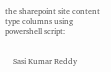the sharepoint site content type columns using powershell script:


    Sasi Kumar Reddy